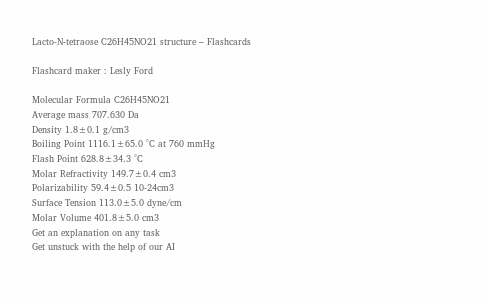Lacto-N-tetraose C26H45NO21 structure – Flashcards

Flashcard maker : Lesly Ford

Molecular Formula C26H45NO21
Average mass 707.630 Da
Density 1.8±0.1 g/cm3
Boiling Point 1116.1±65.0 °C at 760 mmHg
Flash Point 628.8±34.3 °C
Molar Refractivity 149.7±0.4 cm3
Polarizability 59.4±0.5 10-24cm3
Surface Tension 113.0±5.0 dyne/cm
Molar Volume 401.8±5.0 cm3
Get an explanation on any task
Get unstuck with the help of our AI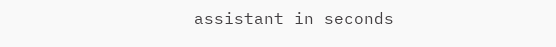assistant in seconds